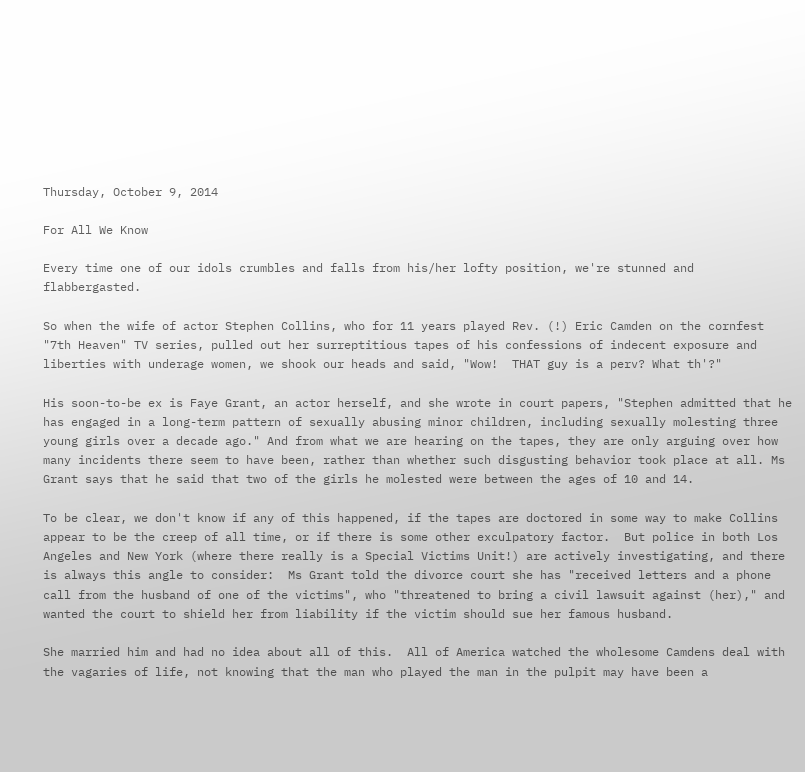Thursday, October 9, 2014

For All We Know

Every time one of our idols crumbles and falls from his/her lofty position, we're stunned and flabbergasted.

So when the wife of actor Stephen Collins, who for 11 years played Rev. (!) Eric Camden on the cornfest "7th Heaven" TV series, pulled out her surreptitious tapes of his confessions of indecent exposure and liberties with underage women, we shook our heads and said, "Wow!  THAT guy is a perv? What th'?"

His soon-to-be ex is Faye Grant, an actor herself, and she wrote in court papers, "Stephen admitted that he has engaged in a long-term pattern of sexually abusing minor children, including sexually molesting three young girls over a decade ago." And from what we are hearing on the tapes, they are only arguing over how many incidents there seem to have been, rather than whether such disgusting behavior took place at all. Ms Grant says that he said that two of the girls he molested were between the ages of 10 and 14.

To be clear, we don't know if any of this happened, if the tapes are doctored in some way to make Collins appear to be the creep of all time, or if there is some other exculpatory factor.  But police in both Los Angeles and New York (where there really is a Special Victims Unit!) are actively investigating, and there is always this angle to consider:  Ms Grant told the divorce court she has "received letters and a phone call from the husband of one of the victims", who "threatened to bring a civil lawsuit against (her)," and wanted the court to shield her from liability if the victim should sue her famous husband.

She married him and had no idea about all of this.  All of America watched the wholesome Camdens deal with the vagaries of life, not knowing that the man who played the man in the pulpit may have been a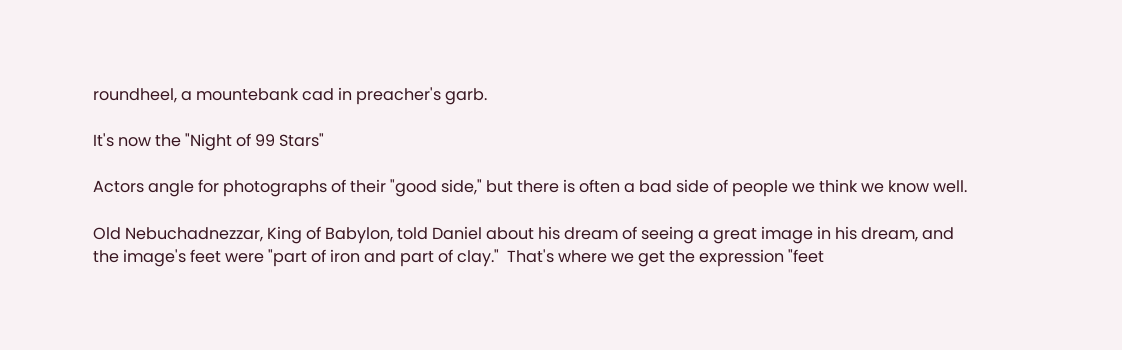roundheel, a mountebank cad in preacher's garb.

It's now the "Night of 99 Stars"

Actors angle for photographs of their "good side," but there is often a bad side of people we think we know well.

Old Nebuchadnezzar, King of Babylon, told Daniel about his dream of seeing a great image in his dream, and the image's feet were "part of iron and part of clay."  That's where we get the expression "feet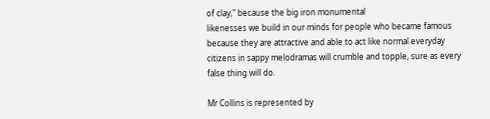of clay," because the big iron monumental
likenesses we build in our minds for people who became famous because they are attractive and able to act like normal everyday citizens in sappy melodramas will crumble and topple, sure as every false thing will do.

Mr Collins is represented by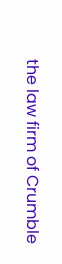the law firm of Crumble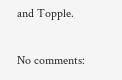and Topple.

No comments: